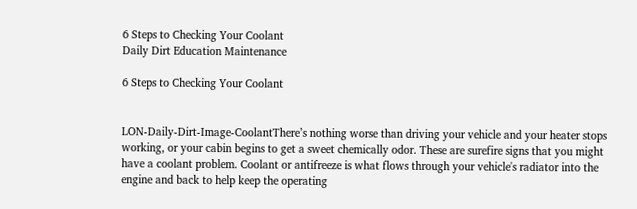6 Steps to Checking Your Coolant
Daily Dirt Education Maintenance

6 Steps to Checking Your Coolant


LON-Daily-Dirt-Image-CoolantThere’s nothing worse than driving your vehicle and your heater stops working, or your cabin begins to get a sweet chemically odor. These are surefire signs that you might have a coolant problem. Coolant or antifreeze is what flows through your vehicle's radiator into the engine and back to help keep the operating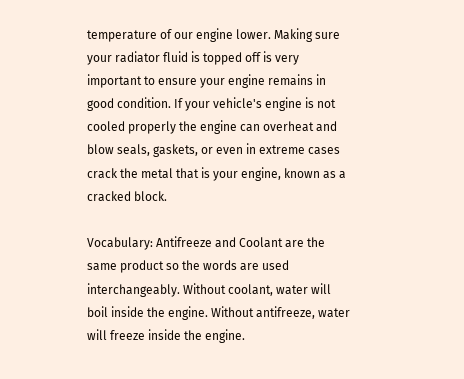temperature of our engine lower. Making sure your radiator fluid is topped off is very important to ensure your engine remains in good condition. If your vehicle's engine is not cooled properly the engine can overheat and blow seals, gaskets, or even in extreme cases crack the metal that is your engine, known as a cracked block.

Vocabulary: Antifreeze and Coolant are the same product so the words are used interchangeably. Without coolant, water will boil inside the engine. Without antifreeze, water will freeze inside the engine.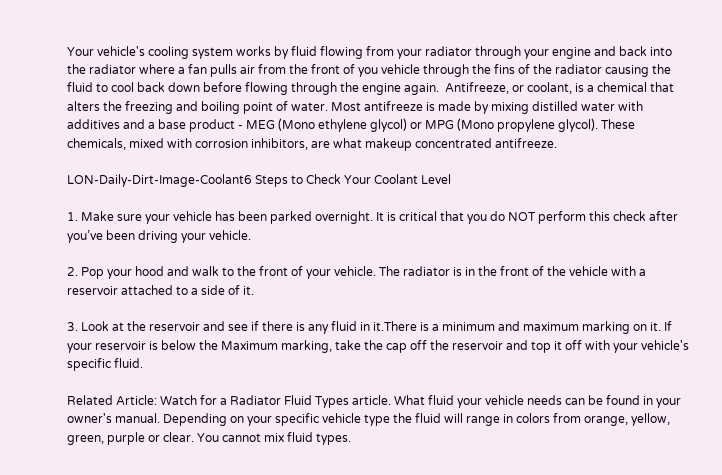Your vehicle's cooling system works by fluid flowing from your radiator through your engine and back into the radiator where a fan pulls air from the front of you vehicle through the fins of the radiator causing the fluid to cool back down before flowing through the engine again.  Antifreeze, or coolant, is a chemical that alters the freezing and boiling point of water. Most antifreeze is made by mixing distilled water with additives and a base product - MEG (Mono ethylene glycol) or MPG (Mono propylene glycol). These chemicals, mixed with corrosion inhibitors, are what makeup concentrated antifreeze.

LON-Daily-Dirt-Image-Coolant6 Steps to Check Your Coolant Level

1. Make sure your vehicle has been parked overnight. It is critical that you do NOT perform this check after you’ve been driving your vehicle.

2. Pop your hood and walk to the front of your vehicle. The radiator is in the front of the vehicle with a reservoir attached to a side of it.

3. Look at the reservoir and see if there is any fluid in it.There is a minimum and maximum marking on it. If your reservoir is below the Maximum marking, take the cap off the reservoir and top it off with your vehicle's specific fluid.

Related Article: Watch for a Radiator Fluid Types article. What fluid your vehicle needs can be found in your owner's manual. Depending on your specific vehicle type the fluid will range in colors from orange, yellow, green, purple or clear. You cannot mix fluid types.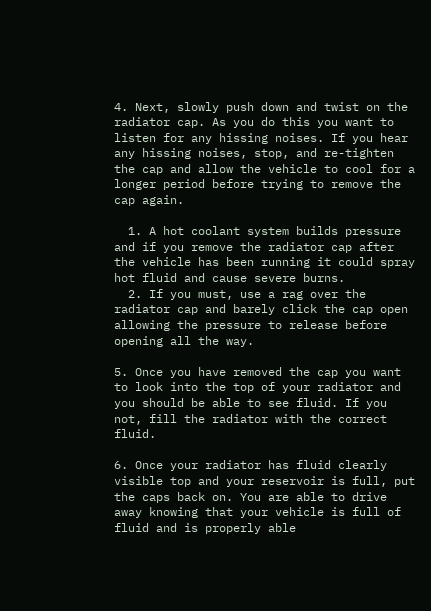4. Next, slowly push down and twist on the radiator cap. As you do this you want to listen for any hissing noises. If you hear any hissing noises, stop, and re-tighten the cap and allow the vehicle to cool for a longer period before trying to remove the cap again.

  1. A hot coolant system builds pressure and if you remove the radiator cap after the vehicle has been running it could spray hot fluid and cause severe burns.
  2. If you must, use a rag over the radiator cap and barely click the cap open allowing the pressure to release before opening all the way.

5. Once you have removed the cap you want to look into the top of your radiator and you should be able to see fluid. If you not, fill the radiator with the correct fluid.

6. Once your radiator has fluid clearly visible top and your reservoir is full, put the caps back on. You are able to drive away knowing that your vehicle is full of fluid and is properly able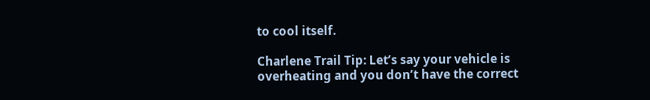to cool itself.

Charlene Trail Tip: Let’s say your vehicle is overheating and you don’t have the correct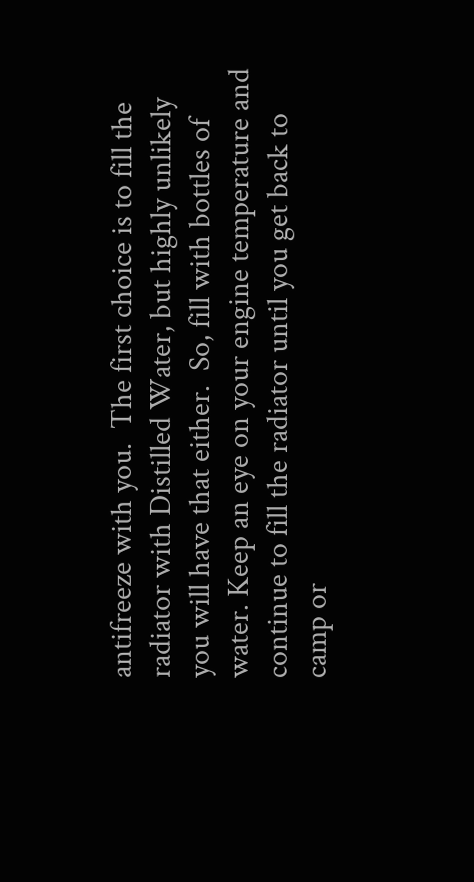antifreeze with you.  The first choice is to fill the radiator with Distilled Water, but highly unlikely you will have that either.  So, fill with bottles of water. Keep an eye on your engine temperature and continue to fill the radiator until you get back to camp or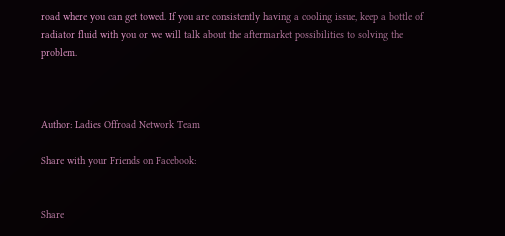road where you can get towed. If you are consistently having a cooling issue, keep a bottle of radiator fluid with you or we will talk about the aftermarket possibilities to solving the problem.



Author: Ladies Offroad Network Team

Share with your Friends on Facebook:


Share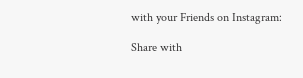with your Friends on Instagram:

Share with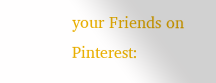your Friends on Pinterest: